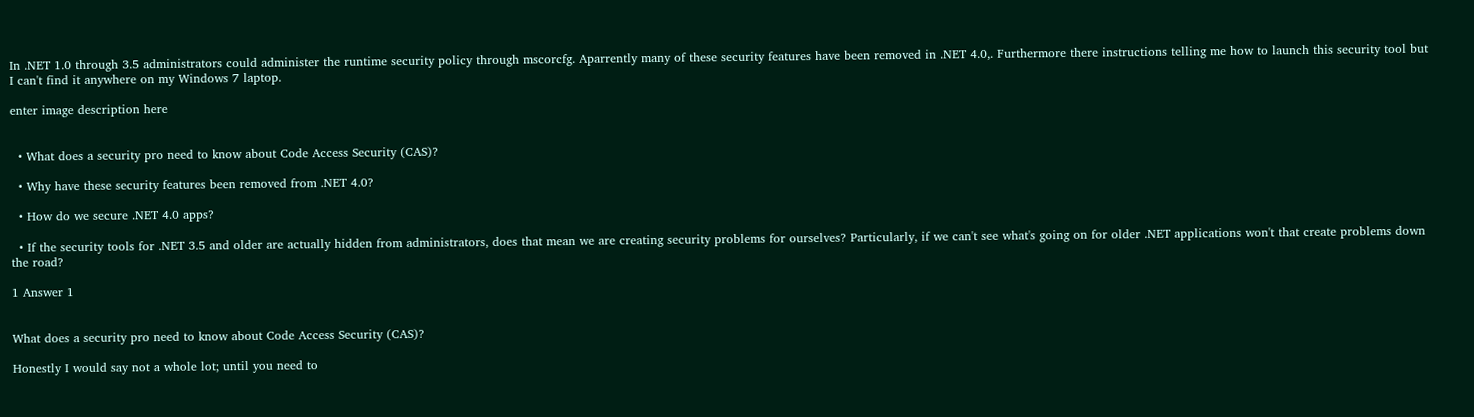In .NET 1.0 through 3.5 administrators could administer the runtime security policy through mscorcfg. Aparrently many of these security features have been removed in .NET 4.0,. Furthermore there instructions telling me how to launch this security tool but I can't find it anywhere on my Windows 7 laptop.

enter image description here


  • What does a security pro need to know about Code Access Security (CAS)?

  • Why have these security features been removed from .NET 4.0?

  • How do we secure .NET 4.0 apps?

  • If the security tools for .NET 3.5 and older are actually hidden from administrators, does that mean we are creating security problems for ourselves? Particularly, if we can't see what's going on for older .NET applications won't that create problems down the road?

1 Answer 1


What does a security pro need to know about Code Access Security (CAS)?

Honestly I would say not a whole lot; until you need to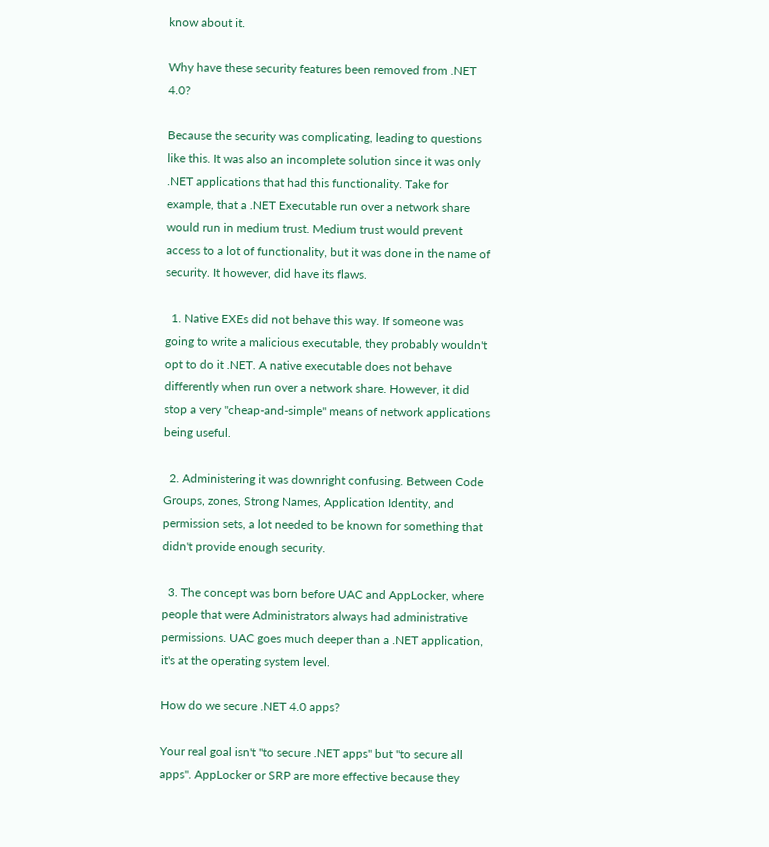know about it.

Why have these security features been removed from .NET 4.0?

Because the security was complicating, leading to questions like this. It was also an incomplete solution since it was only .NET applications that had this functionality. Take for example, that a .NET Executable run over a network share would run in medium trust. Medium trust would prevent access to a lot of functionality, but it was done in the name of security. It however, did have its flaws.

  1. Native EXEs did not behave this way. If someone was going to write a malicious executable, they probably wouldn't opt to do it .NET. A native executable does not behave differently when run over a network share. However, it did stop a very "cheap-and-simple" means of network applications being useful.

  2. Administering it was downright confusing. Between Code Groups, zones, Strong Names, Application Identity, and permission sets, a lot needed to be known for something that didn't provide enough security.

  3. The concept was born before UAC and AppLocker, where people that were Administrators always had administrative permissions. UAC goes much deeper than a .NET application, it's at the operating system level.

How do we secure .NET 4.0 apps?

Your real goal isn't "to secure .NET apps" but "to secure all apps". AppLocker or SRP are more effective because they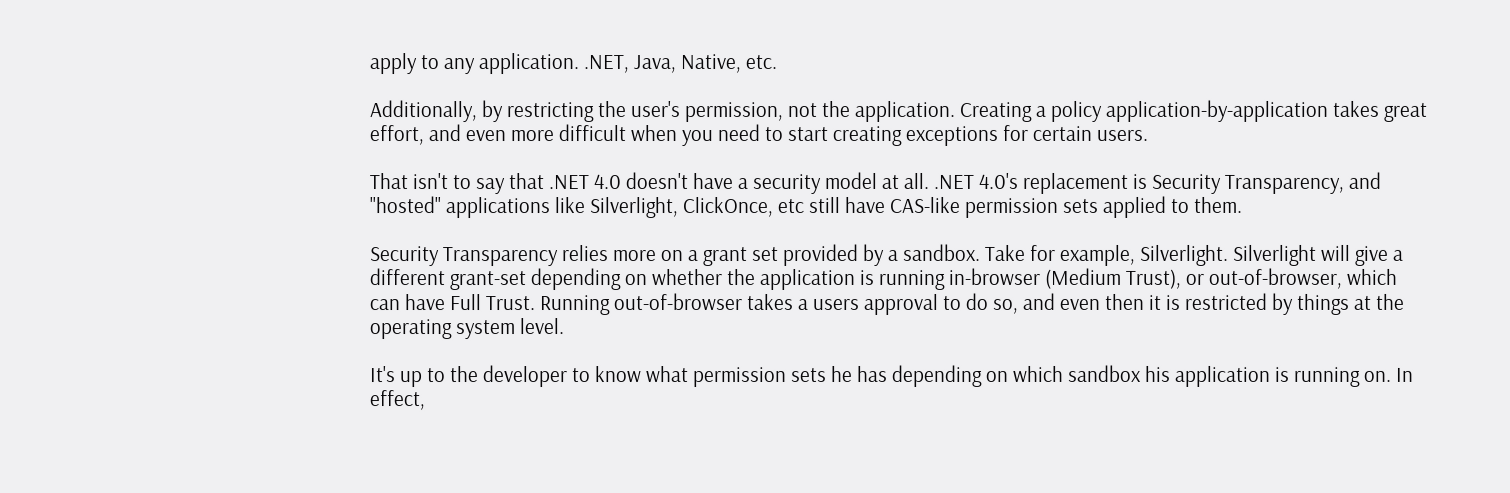apply to any application. .NET, Java, Native, etc.

Additionally, by restricting the user's permission, not the application. Creating a policy application-by-application takes great effort, and even more difficult when you need to start creating exceptions for certain users.

That isn't to say that .NET 4.0 doesn't have a security model at all. .NET 4.0's replacement is Security Transparency, and "hosted" applications like Silverlight, ClickOnce, etc still have CAS-like permission sets applied to them.

Security Transparency relies more on a grant set provided by a sandbox. Take for example, Silverlight. Silverlight will give a different grant-set depending on whether the application is running in-browser (Medium Trust), or out-of-browser, which can have Full Trust. Running out-of-browser takes a users approval to do so, and even then it is restricted by things at the operating system level.

It's up to the developer to know what permission sets he has depending on which sandbox his application is running on. In effect,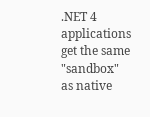.NET 4 applications get the same "sandbox" as native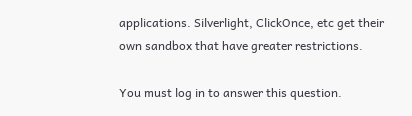applications. Silverlight, ClickOnce, etc get their own sandbox that have greater restrictions.

You must log in to answer this question.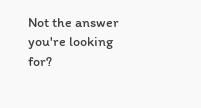Not the answer you're looking for?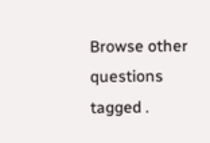Browse other questions tagged .